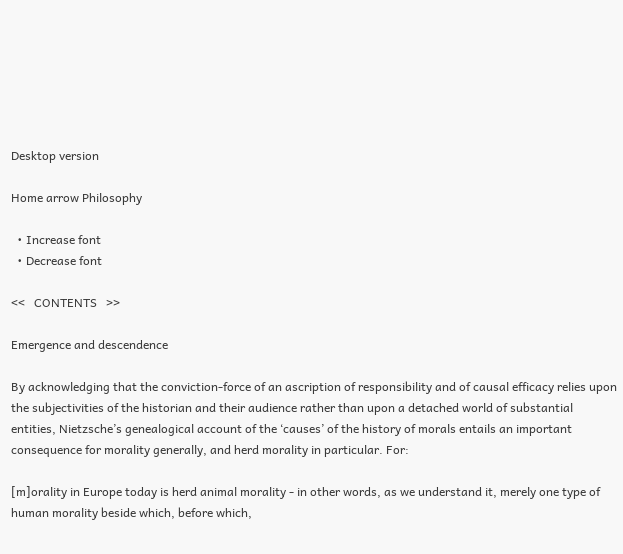Desktop version

Home arrow Philosophy

  • Increase font
  • Decrease font

<<   CONTENTS   >>

Emergence and descendence

By acknowledging that the conviction-force of an ascription of responsibility and of causal efficacy relies upon the subjectivities of the historian and their audience rather than upon a detached world of substantial entities, Nietzsche’s genealogical account of the ‘causes’ of the history of morals entails an important consequence for morality generally, and herd morality in particular. For:

[m]orality in Europe today is herd animal morality - in other words, as we understand it, merely one type of human morality beside which, before which,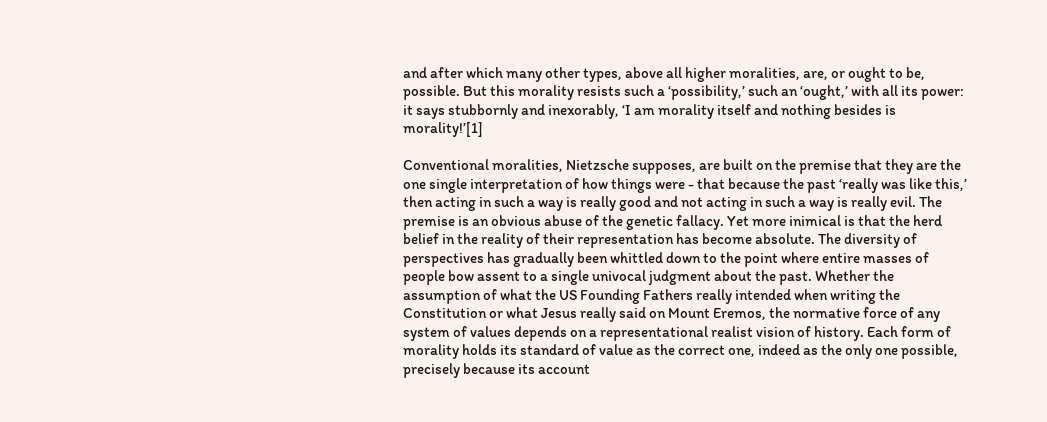and after which many other types, above all higher moralities, are, or ought to be, possible. But this morality resists such a ‘possibility,’ such an ‘ought,’ with all its power: it says stubbornly and inexorably, ‘I am morality itself and nothing besides is morality!’[1]

Conventional moralities, Nietzsche supposes, are built on the premise that they are the one single interpretation of how things were - that because the past ‘really was like this,’ then acting in such a way is really good and not acting in such a way is really evil. The premise is an obvious abuse of the genetic fallacy. Yet more inimical is that the herd belief in the reality of their representation has become absolute. The diversity of perspectives has gradually been whittled down to the point where entire masses of people bow assent to a single univocal judgment about the past. Whether the assumption of what the US Founding Fathers really intended when writing the Constitution or what Jesus really said on Mount Eremos, the normative force of any system of values depends on a representational realist vision of history. Each form of morality holds its standard of value as the correct one, indeed as the only one possible, precisely because its account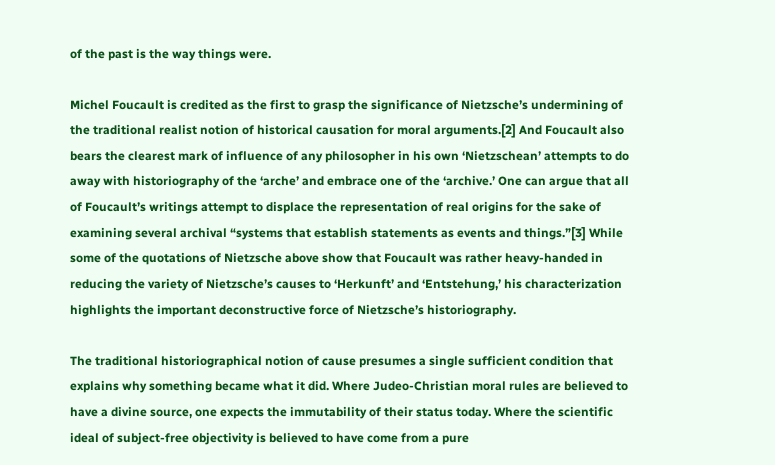of the past is the way things were.

Michel Foucault is credited as the first to grasp the significance of Nietzsche’s undermining of the traditional realist notion of historical causation for moral arguments.[2] And Foucault also bears the clearest mark of influence of any philosopher in his own ‘Nietzschean’ attempts to do away with historiography of the ‘arche’ and embrace one of the ‘archive.’ One can argue that all of Foucault’s writings attempt to displace the representation of real origins for the sake of examining several archival “systems that establish statements as events and things.”[3] While some of the quotations of Nietzsche above show that Foucault was rather heavy-handed in reducing the variety of Nietzsche’s causes to ‘Herkunft’ and ‘Entstehung,’ his characterization highlights the important deconstructive force of Nietzsche’s historiography.

The traditional historiographical notion of cause presumes a single sufficient condition that explains why something became what it did. Where Judeo-Christian moral rules are believed to have a divine source, one expects the immutability of their status today. Where the scientific ideal of subject-free objectivity is believed to have come from a pure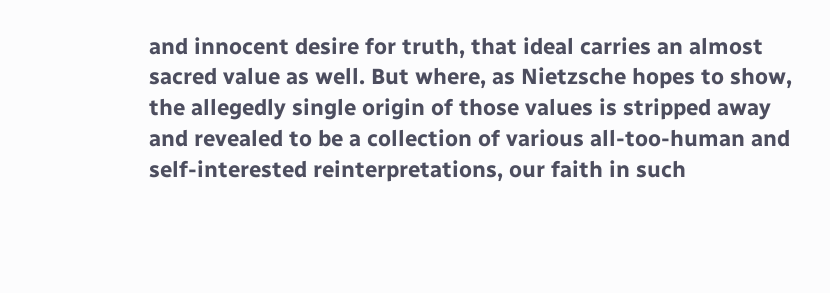and innocent desire for truth, that ideal carries an almost sacred value as well. But where, as Nietzsche hopes to show, the allegedly single origin of those values is stripped away and revealed to be a collection of various all-too-human and self-interested reinterpretations, our faith in such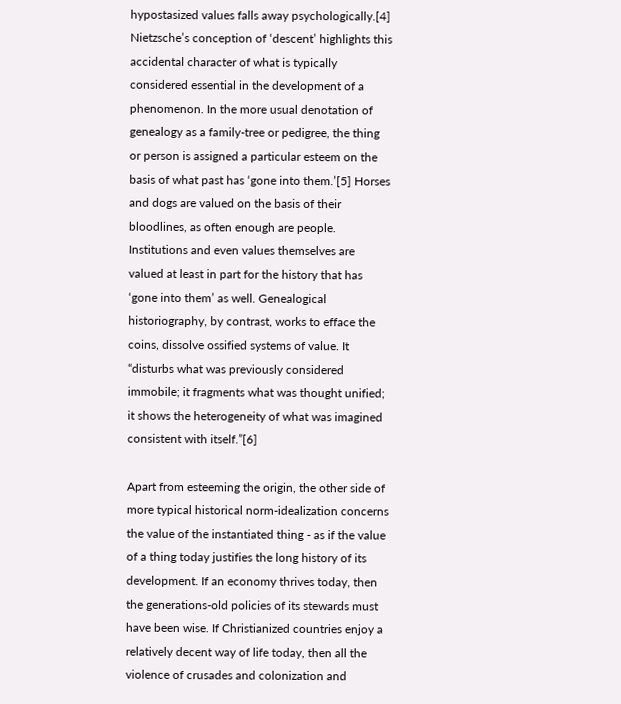hypostasized values falls away psychologically.[4] Nietzsche’s conception of ‘descent’ highlights this accidental character of what is typically considered essential in the development of a phenomenon. In the more usual denotation of genealogy as a family-tree or pedigree, the thing or person is assigned a particular esteem on the basis of what past has ‘gone into them.’[5] Horses and dogs are valued on the basis of their bloodlines, as often enough are people. Institutions and even values themselves are valued at least in part for the history that has ‘gone into them’ as well. Genealogical historiography, by contrast, works to efface the coins, dissolve ossified systems of value. It “disturbs what was previously considered immobile; it fragments what was thought unified; it shows the heterogeneity of what was imagined consistent with itself.”[6]

Apart from esteeming the origin, the other side of more typical historical norm-idealization concerns the value of the instantiated thing - as if the value of a thing today justifies the long history of its development. If an economy thrives today, then the generations-old policies of its stewards must have been wise. If Christianized countries enjoy a relatively decent way of life today, then all the violence of crusades and colonization and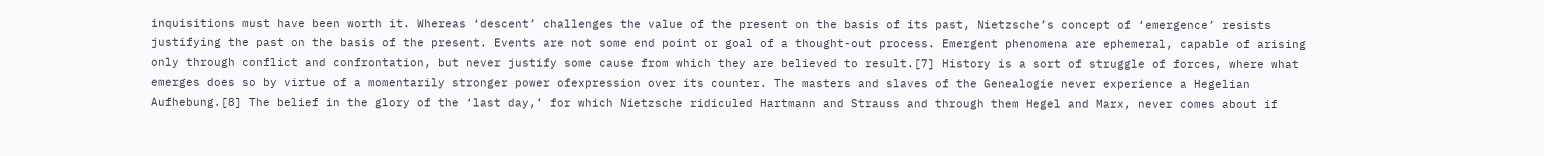inquisitions must have been worth it. Whereas ‘descent’ challenges the value of the present on the basis of its past, Nietzsche’s concept of ‘emergence’ resists justifying the past on the basis of the present. Events are not some end point or goal of a thought-out process. Emergent phenomena are ephemeral, capable of arising only through conflict and confrontation, but never justify some cause from which they are believed to result.[7] History is a sort of struggle of forces, where what emerges does so by virtue of a momentarily stronger power ofexpression over its counter. The masters and slaves of the Genealogie never experience a Hegelian Aufhebung.[8] The belief in the glory of the ‘last day,’ for which Nietzsche ridiculed Hartmann and Strauss and through them Hegel and Marx, never comes about if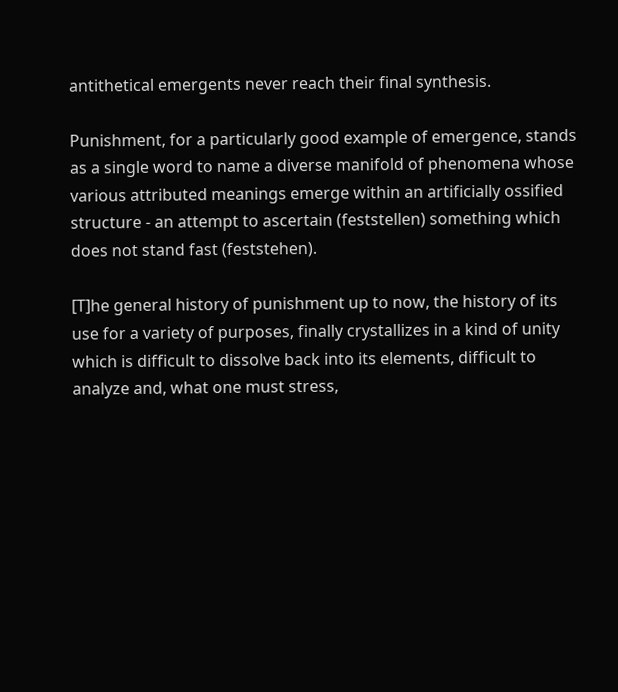antithetical emergents never reach their final synthesis.

Punishment, for a particularly good example of emergence, stands as a single word to name a diverse manifold of phenomena whose various attributed meanings emerge within an artificially ossified structure - an attempt to ascertain (feststellen) something which does not stand fast (feststehen).

[T]he general history of punishment up to now, the history of its use for a variety of purposes, finally crystallizes in a kind of unity which is difficult to dissolve back into its elements, difficult to analyze and, what one must stress,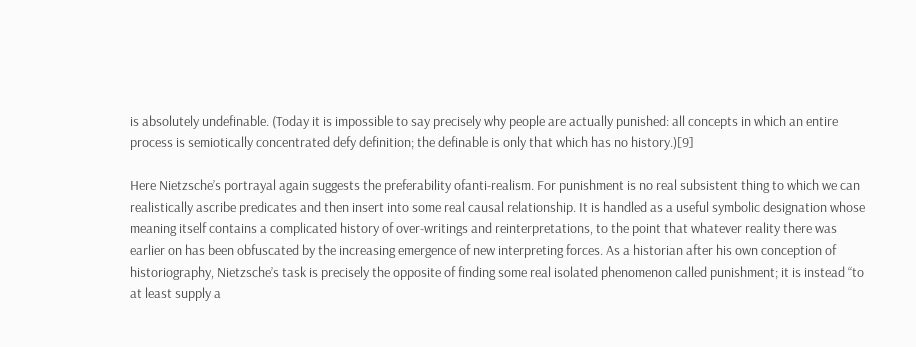is absolutely undefinable. (Today it is impossible to say precisely why people are actually punished: all concepts in which an entire process is semiotically concentrated defy definition; the definable is only that which has no history.)[9]

Here Nietzsche’s portrayal again suggests the preferability ofanti-realism. For punishment is no real subsistent thing to which we can realistically ascribe predicates and then insert into some real causal relationship. It is handled as a useful symbolic designation whose meaning itself contains a complicated history of over-writings and reinterpretations, to the point that whatever reality there was earlier on has been obfuscated by the increasing emergence of new interpreting forces. As a historian after his own conception of historiography, Nietzsche’s task is precisely the opposite of finding some real isolated phenomenon called punishment; it is instead “to at least supply a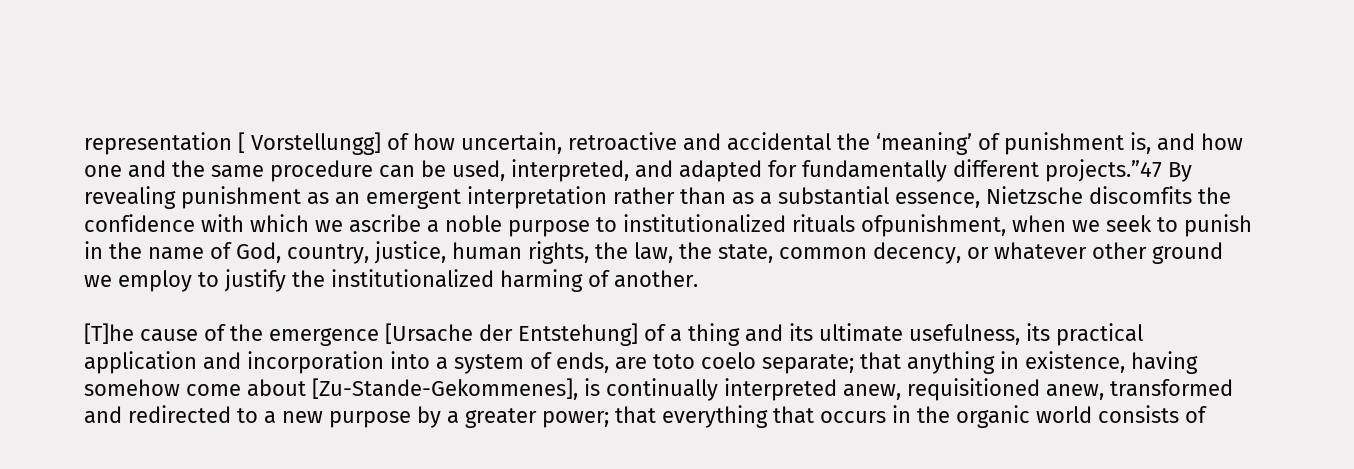representation [ Vorstellungg] of how uncertain, retroactive and accidental the ‘meaning’ of punishment is, and how one and the same procedure can be used, interpreted, and adapted for fundamentally different projects.”47 By revealing punishment as an emergent interpretation rather than as a substantial essence, Nietzsche discomfits the confidence with which we ascribe a noble purpose to institutionalized rituals ofpunishment, when we seek to punish in the name of God, country, justice, human rights, the law, the state, common decency, or whatever other ground we employ to justify the institutionalized harming of another.

[T]he cause of the emergence [Ursache der Entstehung] of a thing and its ultimate usefulness, its practical application and incorporation into a system of ends, are toto coelo separate; that anything in existence, having somehow come about [Zu-Stande-Gekommenes], is continually interpreted anew, requisitioned anew, transformed and redirected to a new purpose by a greater power; that everything that occurs in the organic world consists of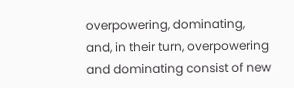overpowering, dominating, and, in their turn, overpowering and dominating consist of new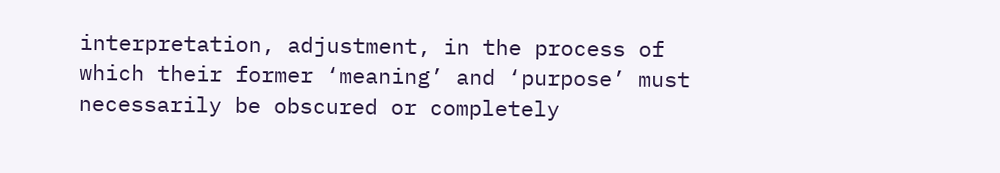interpretation, adjustment, in the process of which their former ‘meaning’ and ‘purpose’ must necessarily be obscured or completely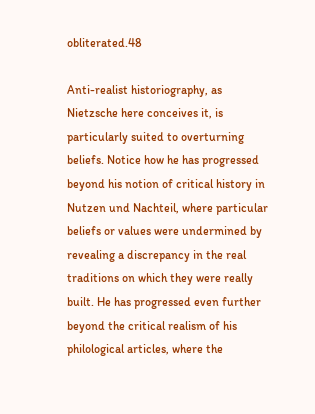obliterated.48

Anti-realist historiography, as Nietzsche here conceives it, is particularly suited to overturning beliefs. Notice how he has progressed beyond his notion of critical history in Nutzen und Nachteil, where particular beliefs or values were undermined by revealing a discrepancy in the real traditions on which they were really built. He has progressed even further beyond the critical realism of his philological articles, where the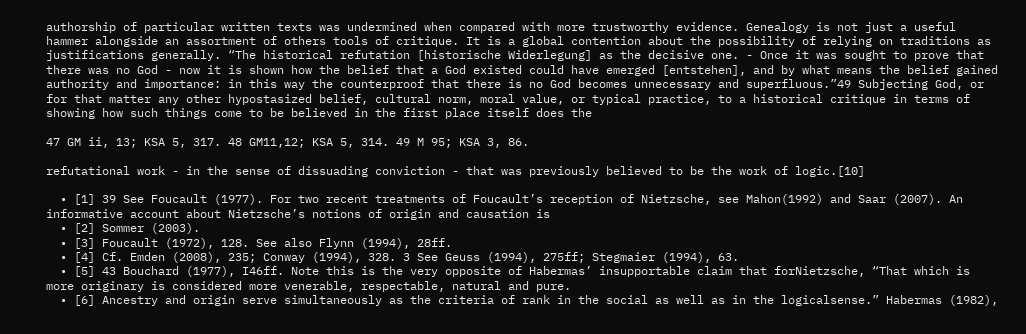authorship of particular written texts was undermined when compared with more trustworthy evidence. Genealogy is not just a useful hammer alongside an assortment of others tools of critique. It is a global contention about the possibility of relying on traditions as justifications generally. “The historical refutation [historische Widerlegung] as the decisive one. - Once it was sought to prove that there was no God - now it is shown how the belief that a God existed could have emerged [entstehen], and by what means the belief gained authority and importance: in this way the counterproof that there is no God becomes unnecessary and superfluous.”49 Subjecting God, or for that matter any other hypostasized belief, cultural norm, moral value, or typical practice, to a historical critique in terms of showing how such things come to be believed in the first place itself does the

47 GM ii, 13; KSA 5, 317. 48 GM11,12; KSA 5, 314. 49 M 95; KSA 3, 86.

refutational work - in the sense of dissuading conviction - that was previously believed to be the work of logic.[10]

  • [1] 39 See Foucault (1977). For two recent treatments of Foucault’s reception of Nietzsche, see Mahon(1992) and Saar (2007). An informative account about Nietzsche’s notions of origin and causation is
  • [2] Sommer (2003).
  • [3] Foucault (1972), 128. See also Flynn (1994), 28ff.
  • [4] Cf. Emden (2008), 235; Conway (1994), 328. 3 See Geuss (1994), 275ff; Stegmaier (1994), 63.
  • [5] 43 Bouchard (1977), I46ff. Note this is the very opposite of Habermas’ insupportable claim that forNietzsche, “That which is more originary is considered more venerable, respectable, natural and pure.
  • [6] Ancestry and origin serve simultaneously as the criteria of rank in the social as well as in the logicalsense.” Habermas (1982),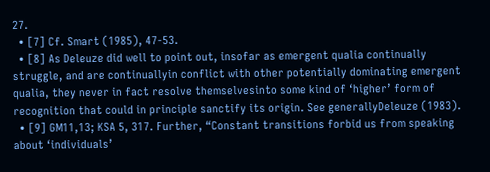27.
  • [7] Cf. Smart (1985), 47-53.
  • [8] As Deleuze did well to point out, insofar as emergent qualia continually struggle, and are continuallyin conflict with other potentially dominating emergent qualia, they never in fact resolve themselvesinto some kind of ‘higher’ form of recognition that could in principle sanctify its origin. See generallyDeleuze (1983).
  • [9] GM11,13; KSA 5, 317. Further, “Constant transitions forbid us from speaking about ‘individuals’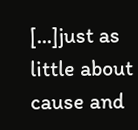[...]just as little about cause and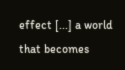effect [...] a world that becomes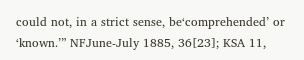could not, in a strict sense, be‘comprehended’ or ‘known.’” NFJune-July 1885, 36[23]; KSA 11,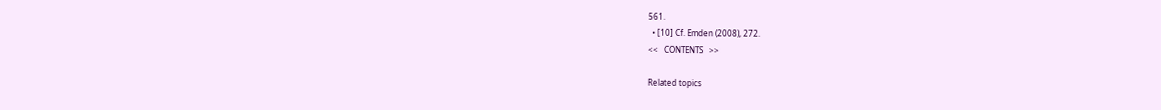561.
  • [10] Cf. Emden (2008), 272.
<<   CONTENTS   >>

Related topics